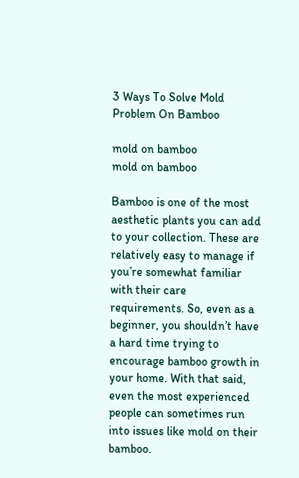3 Ways To Solve Mold Problem On Bamboo

mold on bamboo
mold on bamboo

Bamboo is one of the most aesthetic plants you can add to your collection. These are relatively easy to manage if you’re somewhat familiar with their care requirements. So, even as a beginner, you shouldn’t have a hard time trying to encourage bamboo growth in your home. With that said, even the most experienced people can sometimes run into issues like mold on their bamboo.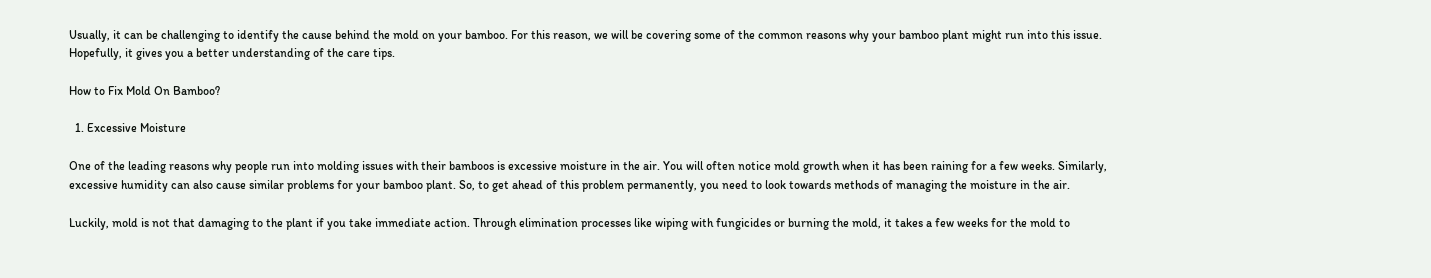Usually, it can be challenging to identify the cause behind the mold on your bamboo. For this reason, we will be covering some of the common reasons why your bamboo plant might run into this issue. Hopefully, it gives you a better understanding of the care tips.

How to Fix Mold On Bamboo?

  1. Excessive Moisture

One of the leading reasons why people run into molding issues with their bamboos is excessive moisture in the air. You will often notice mold growth when it has been raining for a few weeks. Similarly, excessive humidity can also cause similar problems for your bamboo plant. So, to get ahead of this problem permanently, you need to look towards methods of managing the moisture in the air.

Luckily, mold is not that damaging to the plant if you take immediate action. Through elimination processes like wiping with fungicides or burning the mold, it takes a few weeks for the mold to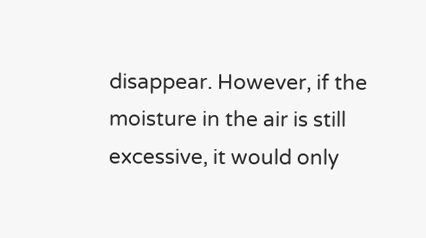disappear. However, if the moisture in the air is still excessive, it would only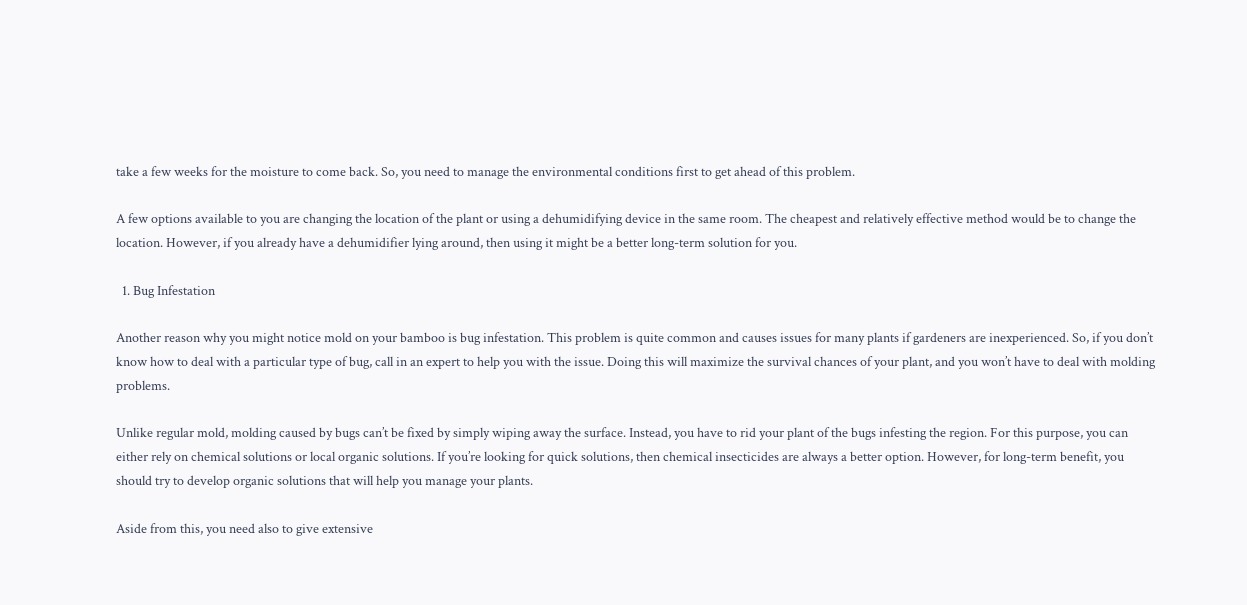take a few weeks for the moisture to come back. So, you need to manage the environmental conditions first to get ahead of this problem.

A few options available to you are changing the location of the plant or using a dehumidifying device in the same room. The cheapest and relatively effective method would be to change the location. However, if you already have a dehumidifier lying around, then using it might be a better long-term solution for you.

  1. Bug Infestation

Another reason why you might notice mold on your bamboo is bug infestation. This problem is quite common and causes issues for many plants if gardeners are inexperienced. So, if you don’t know how to deal with a particular type of bug, call in an expert to help you with the issue. Doing this will maximize the survival chances of your plant, and you won’t have to deal with molding problems.

Unlike regular mold, molding caused by bugs can’t be fixed by simply wiping away the surface. Instead, you have to rid your plant of the bugs infesting the region. For this purpose, you can either rely on chemical solutions or local organic solutions. If you’re looking for quick solutions, then chemical insecticides are always a better option. However, for long-term benefit, you should try to develop organic solutions that will help you manage your plants.

Aside from this, you need also to give extensive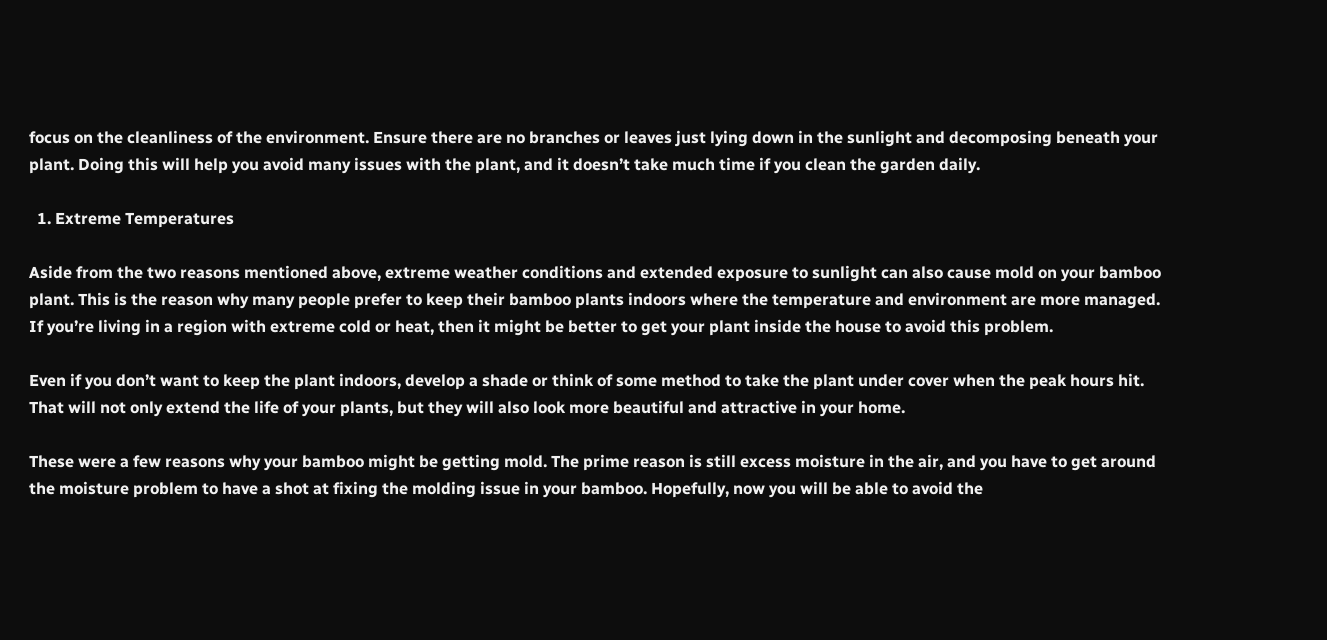focus on the cleanliness of the environment. Ensure there are no branches or leaves just lying down in the sunlight and decomposing beneath your plant. Doing this will help you avoid many issues with the plant, and it doesn’t take much time if you clean the garden daily.

  1. Extreme Temperatures

Aside from the two reasons mentioned above, extreme weather conditions and extended exposure to sunlight can also cause mold on your bamboo plant. This is the reason why many people prefer to keep their bamboo plants indoors where the temperature and environment are more managed. If you’re living in a region with extreme cold or heat, then it might be better to get your plant inside the house to avoid this problem.

Even if you don’t want to keep the plant indoors, develop a shade or think of some method to take the plant under cover when the peak hours hit. That will not only extend the life of your plants, but they will also look more beautiful and attractive in your home.

These were a few reasons why your bamboo might be getting mold. The prime reason is still excess moisture in the air, and you have to get around the moisture problem to have a shot at fixing the molding issue in your bamboo. Hopefully, now you will be able to avoid the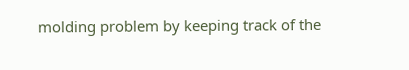molding problem by keeping track of the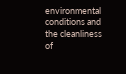environmental conditions and the cleanliness of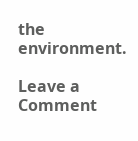the environment.

Leave a Comment